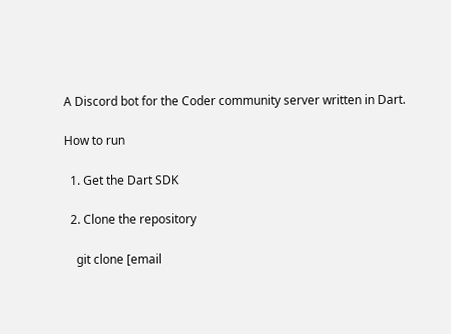A Discord bot for the Coder community server written in Dart.

How to run

  1. Get the Dart SDK

  2. Clone the repository

    git clone [email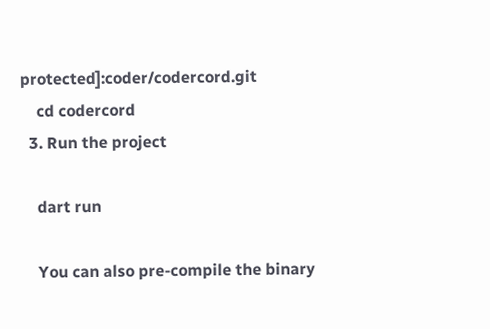protected]:coder/codercord.git
    cd codercord
  3. Run the project

    dart run

    You can also pre-compile the binary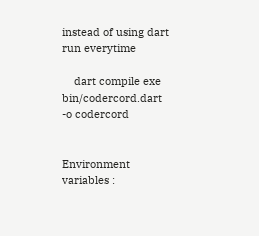instead of using dart run everytime

    dart compile exe bin/codercord.dart -o codercord


Environment variables :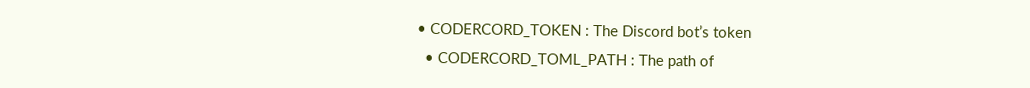• CODERCORD_TOKEN : The Discord bot’s token
  • CODERCORD_TOML_PATH : The path of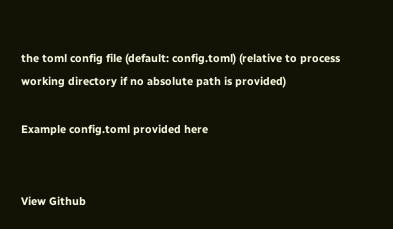the toml config file (default: config.toml) (relative to process working directory if no absolute path is provided)

Example config.toml provided here


View Github